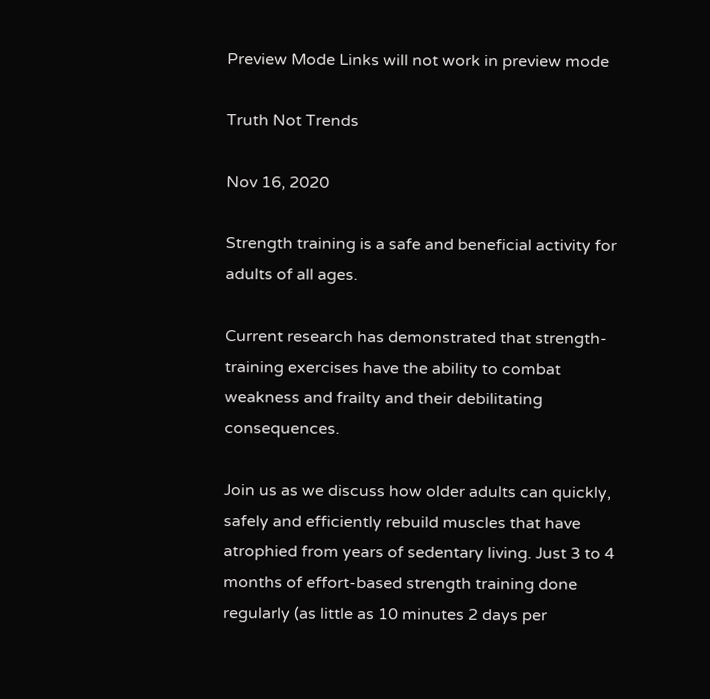Preview Mode Links will not work in preview mode

Truth Not Trends

Nov 16, 2020

Strength training is a safe and beneficial activity for adults of all ages.

Current research has demonstrated that strength-training exercises have the ability to combat weakness and frailty and their debilitating consequences.

Join us as we discuss how older adults can quickly, safely and efficiently rebuild muscles that have atrophied from years of sedentary living. Just 3 to 4 months of effort-based strength training done regularly (as little as 10 minutes 2 days per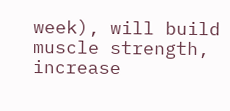week), will build muscle strength, increase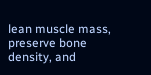lean muscle mass, preserve bone density, and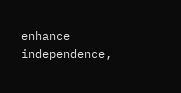enhance independence,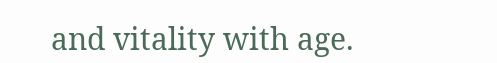and vitality with age.